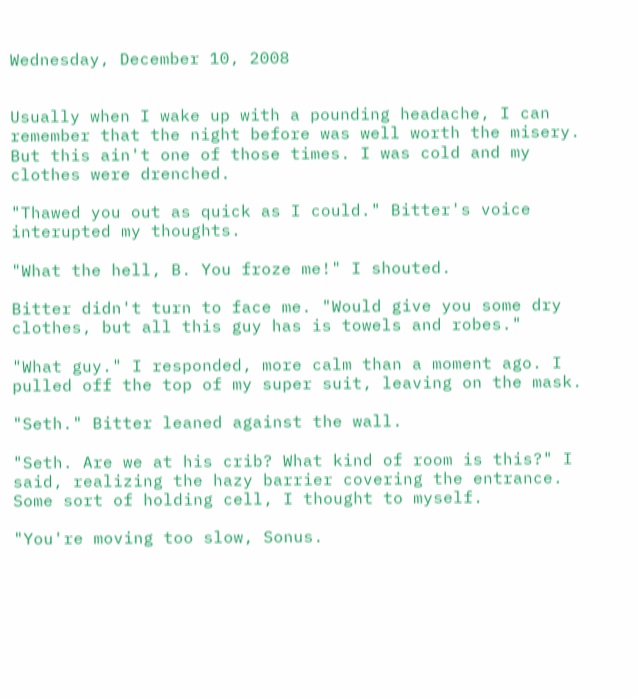Wednesday, December 10, 2008


Usually when I wake up with a pounding headache, I can remember that the night before was well worth the misery. But this ain't one of those times. I was cold and my clothes were drenched.

"Thawed you out as quick as I could." Bitter's voice interupted my thoughts.

"What the hell, B. You froze me!" I shouted.

Bitter didn't turn to face me. "Would give you some dry clothes, but all this guy has is towels and robes."

"What guy." I responded, more calm than a moment ago. I pulled off the top of my super suit, leaving on the mask.

"Seth." Bitter leaned against the wall.

"Seth. Are we at his crib? What kind of room is this?" I said, realizing the hazy barrier covering the entrance. Some sort of holding cell, I thought to myself.

"You're moving too slow, Sonus.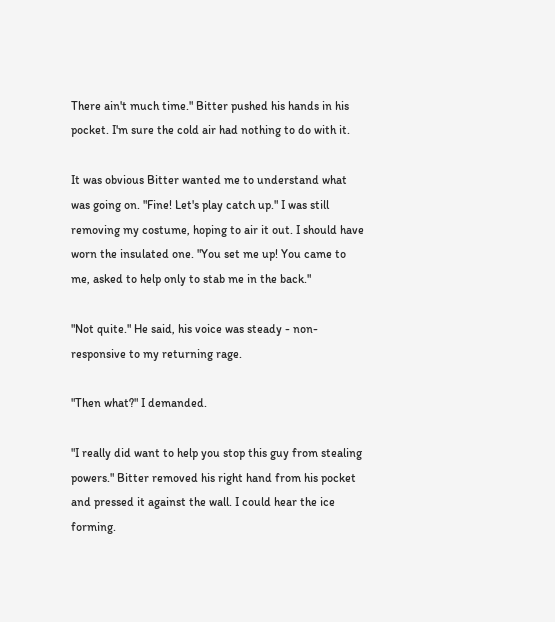There ain't much time." Bitter pushed his hands in his pocket. I'm sure the cold air had nothing to do with it.

It was obvious Bitter wanted me to understand what was going on. "Fine! Let's play catch up." I was still removing my costume, hoping to air it out. I should have worn the insulated one. "You set me up! You came to me, asked to help only to stab me in the back."

"Not quite." He said, his voice was steady - non-responsive to my returning rage.

"Then what?" I demanded.

"I really did want to help you stop this guy from stealing powers." Bitter removed his right hand from his pocket and pressed it against the wall. I could hear the ice forming.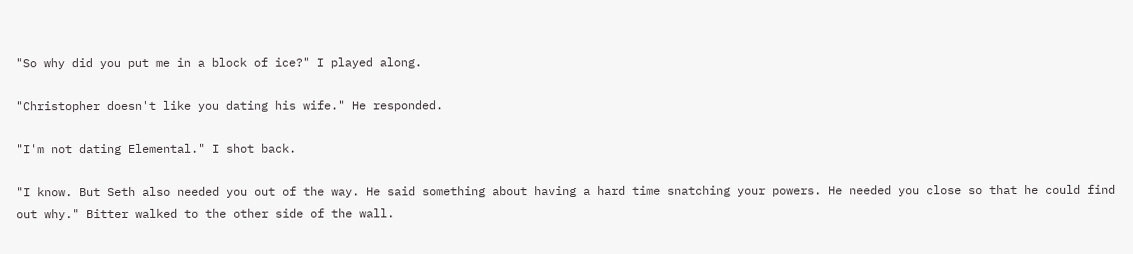"So why did you put me in a block of ice?" I played along.

"Christopher doesn't like you dating his wife." He responded.

"I'm not dating Elemental." I shot back.

"I know. But Seth also needed you out of the way. He said something about having a hard time snatching your powers. He needed you close so that he could find out why." Bitter walked to the other side of the wall.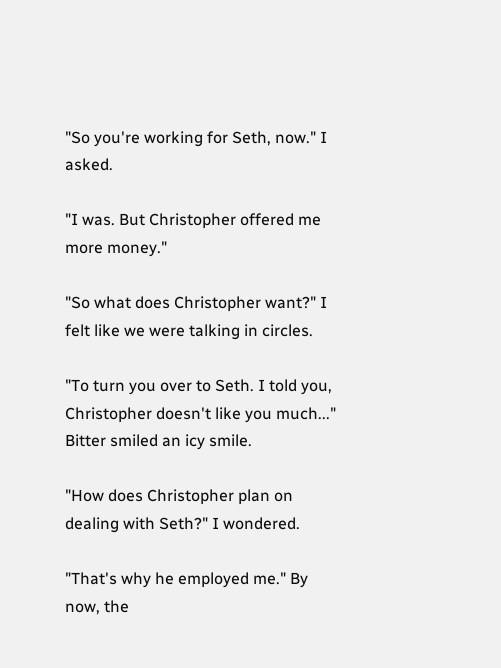"So you're working for Seth, now." I asked.

"I was. But Christopher offered me more money."

"So what does Christopher want?" I felt like we were talking in circles.

"To turn you over to Seth. I told you, Christopher doesn't like you much..." Bitter smiled an icy smile.

"How does Christopher plan on dealing with Seth?" I wondered.

"That's why he employed me." By now, the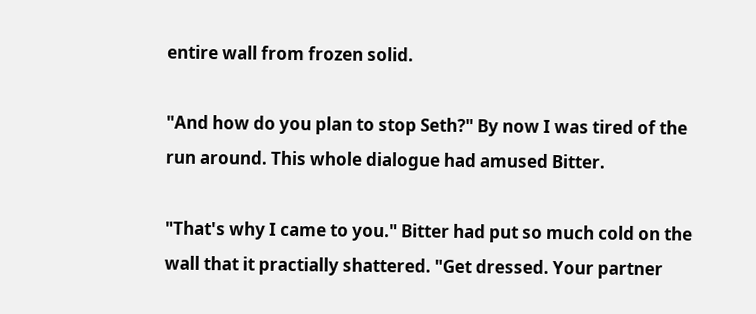entire wall from frozen solid.

"And how do you plan to stop Seth?" By now I was tired of the run around. This whole dialogue had amused Bitter.

"That's why I came to you." Bitter had put so much cold on the wall that it practially shattered. "Get dressed. Your partner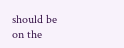should be on the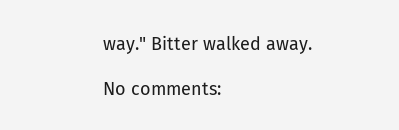way." Bitter walked away.

No comments: